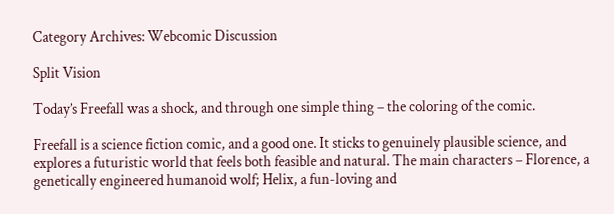Category Archives: Webcomic Discussion

Split Vision

Today’s Freefall was a shock, and through one simple thing – the coloring of the comic.

Freefall is a science fiction comic, and a good one. It sticks to genuinely plausible science, and explores a futuristic world that feels both feasible and natural. The main characters – Florence, a genetically engineered humanoid wolf; Helix, a fun-loving and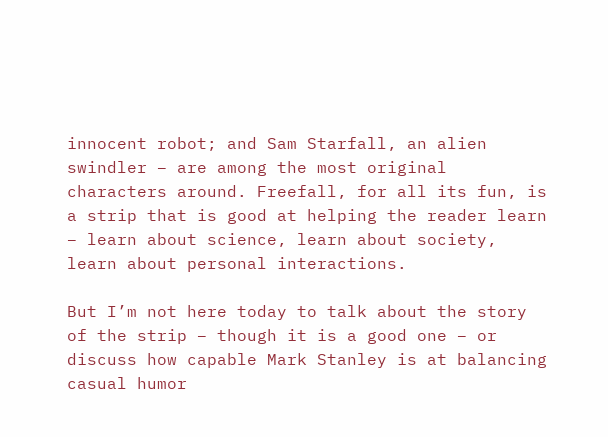innocent robot; and Sam Starfall, an alien swindler – are among the most original characters around. Freefall, for all its fun, is a strip that is good at helping the reader learn – learn about science, learn about society, learn about personal interactions.

But I’m not here today to talk about the story of the strip – though it is a good one – or discuss how capable Mark Stanley is at balancing casual humor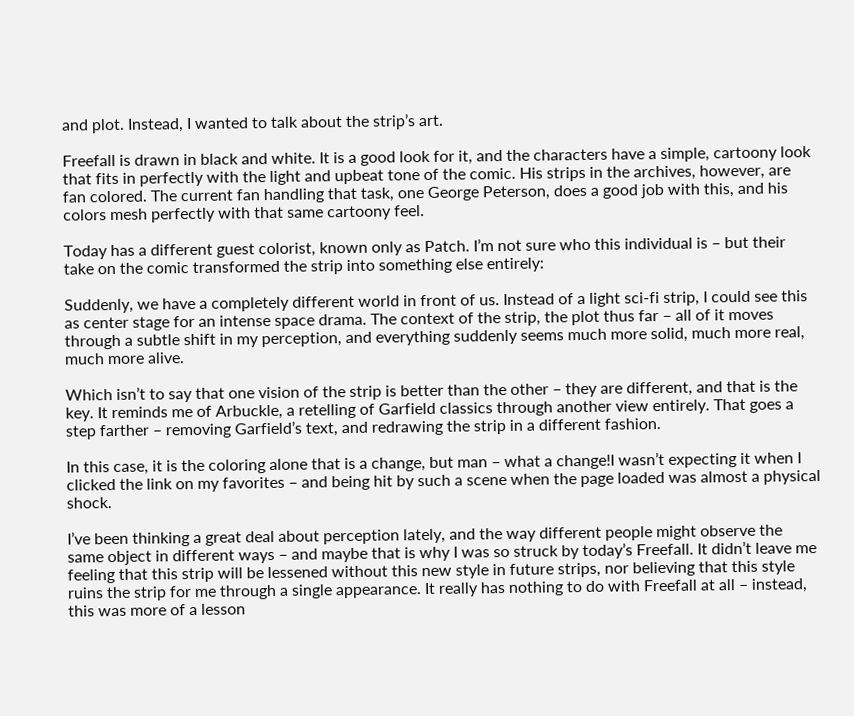and plot. Instead, I wanted to talk about the strip’s art.

Freefall is drawn in black and white. It is a good look for it, and the characters have a simple, cartoony look that fits in perfectly with the light and upbeat tone of the comic. His strips in the archives, however, are fan colored. The current fan handling that task, one George Peterson, does a good job with this, and his colors mesh perfectly with that same cartoony feel.

Today has a different guest colorist, known only as Patch. I’m not sure who this individual is – but their take on the comic transformed the strip into something else entirely:

Suddenly, we have a completely different world in front of us. Instead of a light sci-fi strip, I could see this as center stage for an intense space drama. The context of the strip, the plot thus far – all of it moves through a subtle shift in my perception, and everything suddenly seems much more solid, much more real, much more alive.

Which isn’t to say that one vision of the strip is better than the other – they are different, and that is the key. It reminds me of Arbuckle, a retelling of Garfield classics through another view entirely. That goes a step farther – removing Garfield’s text, and redrawing the strip in a different fashion.

In this case, it is the coloring alone that is a change, but man – what a change!I wasn’t expecting it when I clicked the link on my favorites – and being hit by such a scene when the page loaded was almost a physical shock.

I’ve been thinking a great deal about perception lately, and the way different people might observe the same object in different ways – and maybe that is why I was so struck by today’s Freefall. It didn’t leave me feeling that this strip will be lessened without this new style in future strips, nor believing that this style ruins the strip for me through a single appearance. It really has nothing to do with Freefall at all – instead, this was more of a lesson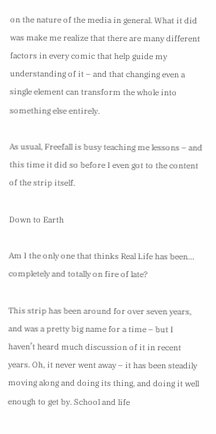on the nature of the media in general. What it did was make me realize that there are many different factors in every comic that help guide my understanding of it – and that changing even a single element can transform the whole into something else entirely.

As usual, Freefall is busy teaching me lessons – and this time it did so before I even got to the content of the strip itself.

Down to Earth

Am I the only one that thinks Real Life has been… completely and totally on fire of late?

This strip has been around for over seven years, and was a pretty big name for a time – but I haven’t heard much discussion of it in recent years. Oh, it never went away – it has been steadily moving along and doing its thing, and doing it well enough to get by. School and life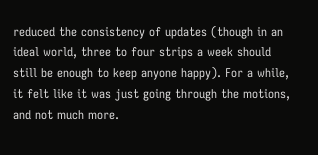reduced the consistency of updates (though in an ideal world, three to four strips a week should still be enough to keep anyone happy). For a while, it felt like it was just going through the motions, and not much more.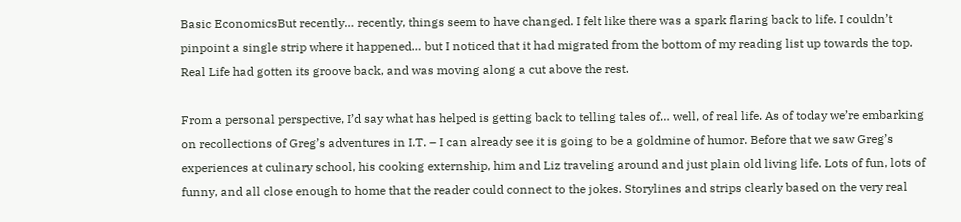Basic EconomicsBut recently… recently, things seem to have changed. I felt like there was a spark flaring back to life. I couldn’t pinpoint a single strip where it happened… but I noticed that it had migrated from the bottom of my reading list up towards the top. Real Life had gotten its groove back, and was moving along a cut above the rest.

From a personal perspective, I’d say what has helped is getting back to telling tales of… well, of real life. As of today we’re embarking on recollections of Greg’s adventures in I.T. – I can already see it is going to be a goldmine of humor. Before that we saw Greg’s experiences at culinary school, his cooking externship, him and Liz traveling around and just plain old living life. Lots of fun, lots of funny, and all close enough to home that the reader could connect to the jokes. Storylines and strips clearly based on the very real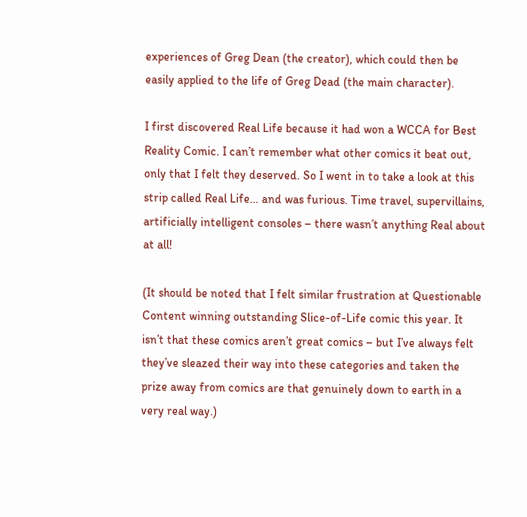experiences of Greg Dean (the creator), which could then be easily applied to the life of Greg Dead (the main character).

I first discovered Real Life because it had won a WCCA for Best Reality Comic. I can’t remember what other comics it beat out, only that I felt they deserved. So I went in to take a look at this strip called Real Life… and was furious. Time travel, supervillains, artificially intelligent consoles – there wasn’t anything Real about at all!

(It should be noted that I felt similar frustration at Questionable Content winning outstanding Slice-of-Life comic this year. It isn’t that these comics aren’t great comics – but I’ve always felt they’ve sleazed their way into these categories and taken the prize away from comics are that genuinely down to earth in a very real way.)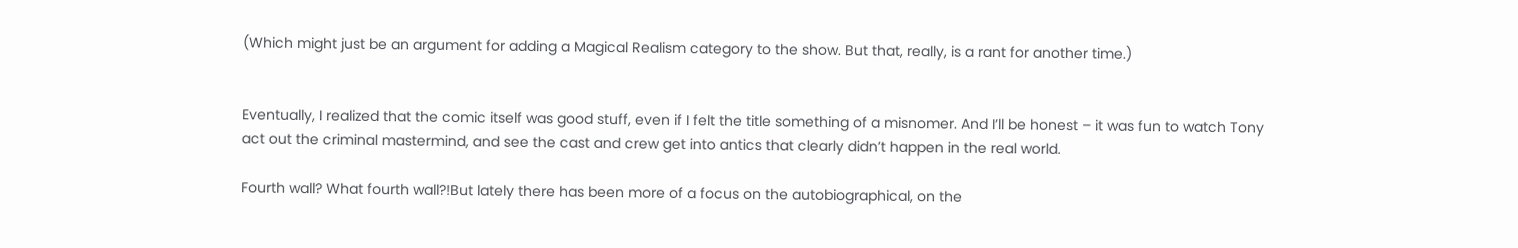(Which might just be an argument for adding a Magical Realism category to the show. But that, really, is a rant for another time.)


Eventually, I realized that the comic itself was good stuff, even if I felt the title something of a misnomer. And I’ll be honest – it was fun to watch Tony act out the criminal mastermind, and see the cast and crew get into antics that clearly didn’t happen in the real world.

Fourth wall? What fourth wall?!But lately there has been more of a focus on the autobiographical, on the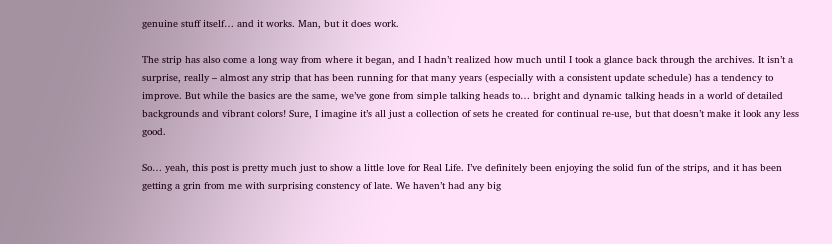genuine stuff itself… and it works. Man, but it does work.

The strip has also come a long way from where it began, and I hadn’t realized how much until I took a glance back through the archives. It isn’t a surprise, really – almost any strip that has been running for that many years (especially with a consistent update schedule) has a tendency to improve. But while the basics are the same, we’ve gone from simple talking heads to… bright and dynamic talking heads in a world of detailed backgrounds and vibrant colors! Sure, I imagine it’s all just a collection of sets he created for continual re-use, but that doesn’t make it look any less good.

So… yeah, this post is pretty much just to show a little love for Real Life. I’ve definitely been enjoying the solid fun of the strips, and it has been getting a grin from me with surprising constency of late. We haven’t had any big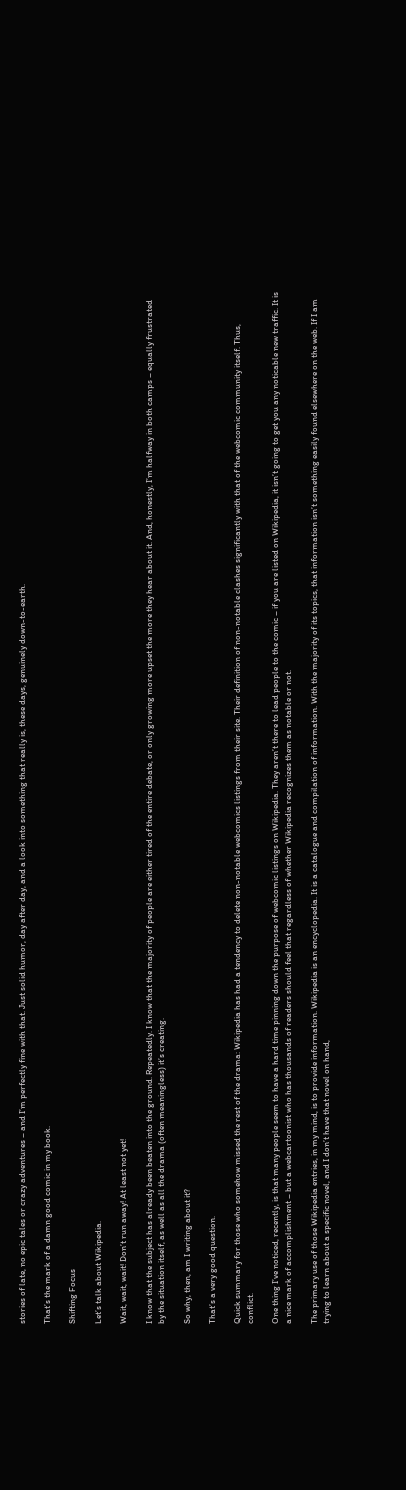stories of late, no epic tales or crazy adventures – and I’m perfectly fine with that. Just solid humor, day after day, and a look into something that really is, these days, genuinely down-to-earth.

That’s the mark of a damn good comic in my book.

Shifting Focus

Let’s talk about Wikipedia.

Wait, wait, wait! Don’t run away! At least not yet!

I know that the subject has already been beaten into the ground. Repeatedly. I know that the majority of people are either tired of the entire debate, or only growing more upset the more they hear about it. And, honestly, I’m halfway in both camps – equally frustrated by the situation itself, as well as all the drama (often meaningless) it’s creating.

So why, then, am I writing about it?

That’s a very good question.

Quick summary for those who somehow missed the rest of the drama: Wikipedia has had a tendency to delete non-notable webcomics listings from their site. Their definition of non-notable clashes significantly with that of the webcomic community itself. Thus, conflict.

One thing I’ve noticed, recently, is that many people seem to have a hard time pinning down the purpose of webcomic listings on Wikipedia. They aren’t there to lead people to the comic – if you are listed on Wikipedia, it isn’t going to get you any noticable new traffic. It is a nice mark of accomplishment – but a webcartoonist who has thousands of readers should feel that regardless of whether Wikipedia recognizes them as notable or not.

The primary use of those Wikipedia entries, in my mind, is to provide information. Wikipedia is an encyclopedia. It is a catalogue and compilation of information. With the majority of its topics, that information isn’t something easily found elsewhere on the web. If I am trying to learn about a specific novel, and I don’t have that novel on hand,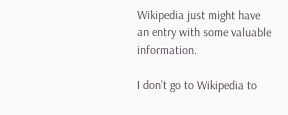Wikipedia just might have an entry with some valuable information.

I don’t go to Wikipedia to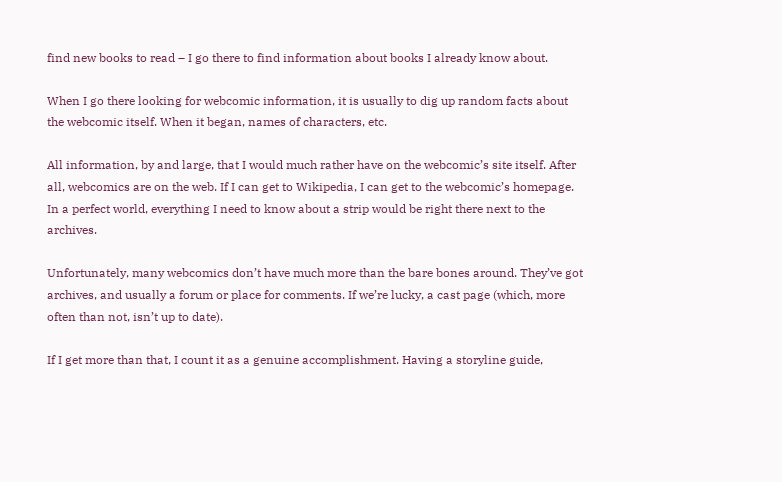find new books to read – I go there to find information about books I already know about.

When I go there looking for webcomic information, it is usually to dig up random facts about the webcomic itself. When it began, names of characters, etc.

All information, by and large, that I would much rather have on the webcomic’s site itself. After all, webcomics are on the web. If I can get to Wikipedia, I can get to the webcomic’s homepage. In a perfect world, everything I need to know about a strip would be right there next to the archives.

Unfortunately, many webcomics don’t have much more than the bare bones around. They’ve got archives, and usually a forum or place for comments. If we’re lucky, a cast page (which, more often than not, isn’t up to date).

If I get more than that, I count it as a genuine accomplishment. Having a storyline guide,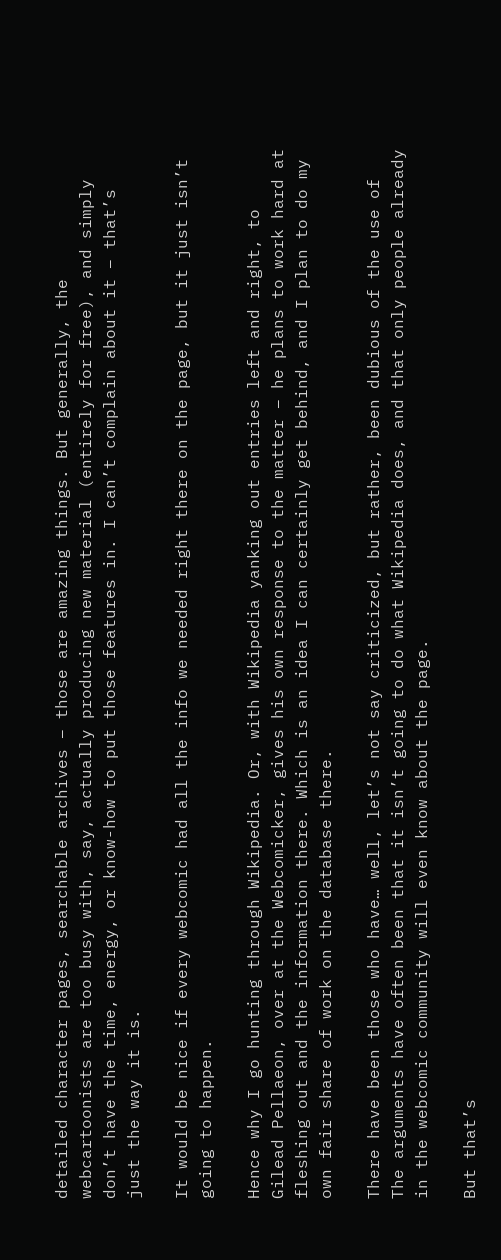detailed character pages, searchable archives – those are amazing things. But generally, the webcartoonists are too busy with, say, actually producing new material (entirely for free), and simply don’t have the time, energy, or know-how to put those features in. I can’t complain about it – that’s just the way it is.

It would be nice if every webcomic had all the info we needed right there on the page, but it just isn’t going to happen.

Hence why I go hunting through Wikipedia. Or, with Wikipedia yanking out entries left and right, to Gilead Pellaeon, over at the Webcomicker, gives his own response to the matter – he plans to work hard at fleshing out and the information there. Which is an idea I can certainly get behind, and I plan to do my own fair share of work on the database there.

There have been those who have… well, let’s not say criticized, but rather, been dubious of the use of The arguments have often been that it isn’t going to do what Wikipedia does, and that only people already in the webcomic community will even know about the page.

But that’s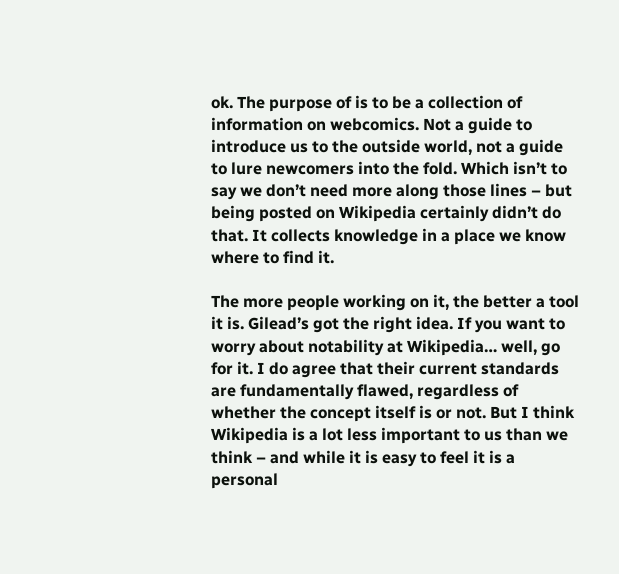ok. The purpose of is to be a collection of information on webcomics. Not a guide to introduce us to the outside world, not a guide to lure newcomers into the fold. Which isn’t to say we don’t need more along those lines – but being posted on Wikipedia certainly didn’t do that. It collects knowledge in a place we know where to find it.

The more people working on it, the better a tool it is. Gilead’s got the right idea. If you want to worry about notability at Wikipedia… well, go for it. I do agree that their current standards are fundamentally flawed, regardless of whether the concept itself is or not. But I think Wikipedia is a lot less important to us than we think – and while it is easy to feel it is a personal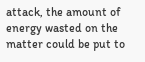attack, the amount of energy wasted on the matter could be put to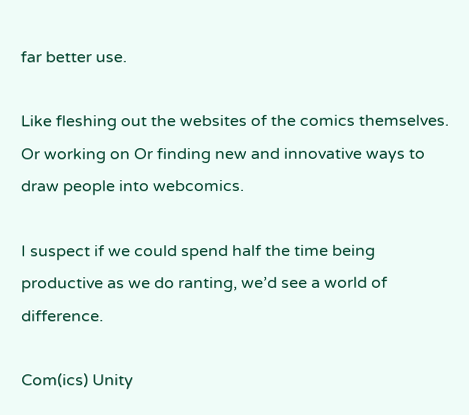far better use.

Like fleshing out the websites of the comics themselves. Or working on Or finding new and innovative ways to draw people into webcomics.

I suspect if we could spend half the time being productive as we do ranting, we’d see a world of difference.

Com(ics) Unity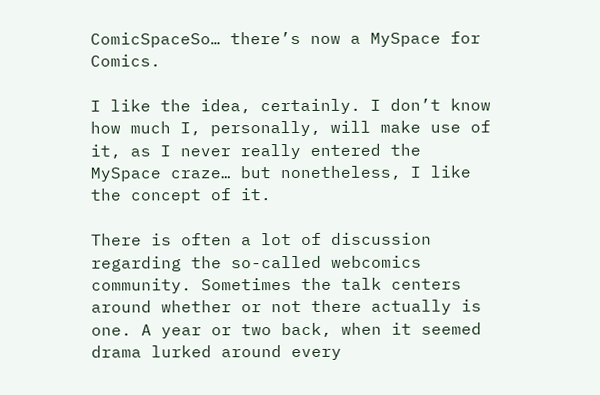ComicSpaceSo… there’s now a MySpace for Comics.

I like the idea, certainly. I don’t know how much I, personally, will make use of it, as I never really entered the MySpace craze… but nonetheless, I like the concept of it.

There is often a lot of discussion regarding the so-called webcomics community. Sometimes the talk centers around whether or not there actually is one. A year or two back, when it seemed drama lurked around every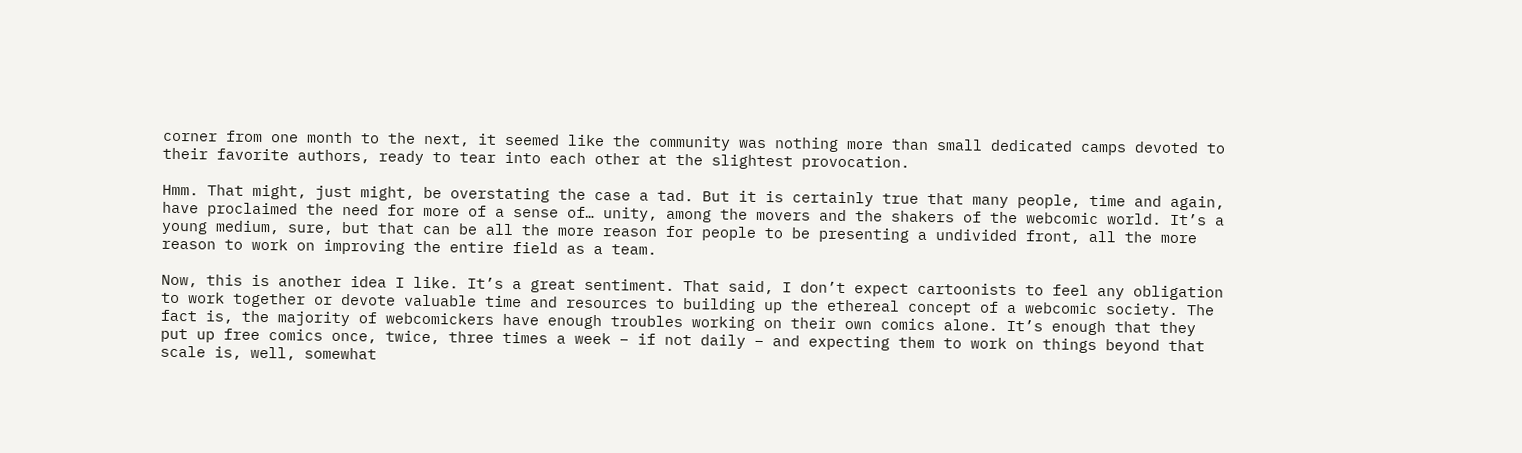corner from one month to the next, it seemed like the community was nothing more than small dedicated camps devoted to their favorite authors, ready to tear into each other at the slightest provocation.

Hmm. That might, just might, be overstating the case a tad. But it is certainly true that many people, time and again, have proclaimed the need for more of a sense of… unity, among the movers and the shakers of the webcomic world. It’s a young medium, sure, but that can be all the more reason for people to be presenting a undivided front, all the more reason to work on improving the entire field as a team.

Now, this is another idea I like. It’s a great sentiment. That said, I don’t expect cartoonists to feel any obligation to work together or devote valuable time and resources to building up the ethereal concept of a webcomic society. The fact is, the majority of webcomickers have enough troubles working on their own comics alone. It’s enough that they put up free comics once, twice, three times a week – if not daily – and expecting them to work on things beyond that scale is, well, somewhat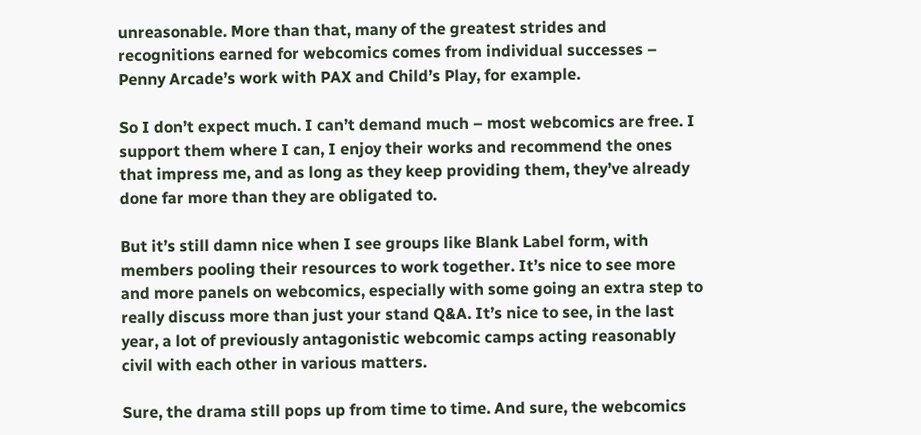unreasonable. More than that, many of the greatest strides and recognitions earned for webcomics comes from individual successes – Penny Arcade’s work with PAX and Child’s Play, for example.

So I don’t expect much. I can’t demand much – most webcomics are free. I support them where I can, I enjoy their works and recommend the ones that impress me, and as long as they keep providing them, they’ve already done far more than they are obligated to.

But it’s still damn nice when I see groups like Blank Label form, with members pooling their resources to work together. It’s nice to see more and more panels on webcomics, especially with some going an extra step to really discuss more than just your stand Q&A. It’s nice to see, in the last year, a lot of previously antagonistic webcomic camps acting reasonably civil with each other in various matters.

Sure, the drama still pops up from time to time. And sure, the webcomics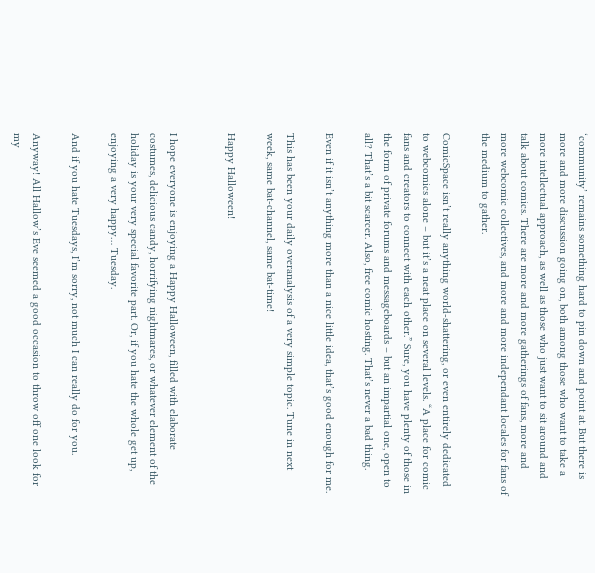‘community’ remains something hard to pin down and point at. But there is more and more discussion going on, both among those who want to take a more intellectual approach, as well as those who just want to sit around and talk about comics. There are more and more gatherings of fans, more and more webcomic collectives, and more and more independant locales for fans of the medium to gather.

ComicSpace isn’t really anything world-shattering, or even entirely dedicated to webcomics alone – but it’s a neat place on several levels. “A place for comic fans and creators to connect with each other.” Sure, you have plenty of those in the form of private forums and messageboards – but an impartial one, open to all? That’s a bit scarcer. Also, free comic hosting. That’s never a bad thing.

Even if it isn’t anything more than a nice little idea, that’s good enough for me.

This has been your daily overanalysis of a very simple topic. Tune in next week, same bat-channel, same bat-time!

Happy Halloween!


I hope everyone is enjoying a Happy Halloween, filled with elaborate costumes, delicious candy, horrifying nightmares, or whatever element of the holiday is your very special favorite part. Or, if you hate the whole get up, enjoying a very happy… Tuesday.

And if you hate Tuesdays, I’m sorry, not much I can really do for you.

Anyway! All Hallow’s Eve seemed a good occasion to throw off one look for my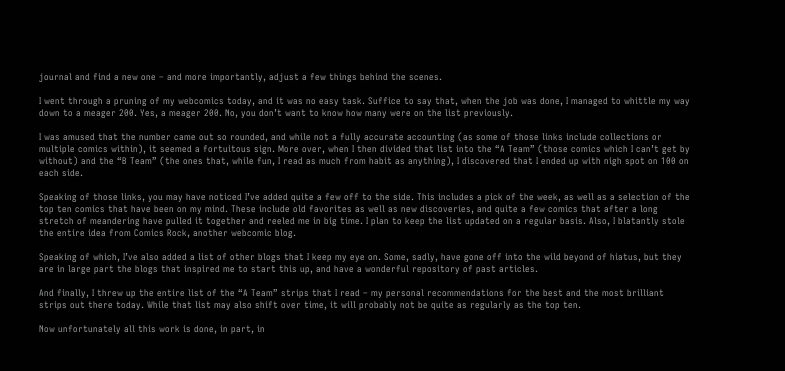journal and find a new one – and more importantly, adjust a few things behind the scenes.

I went through a pruning of my webcomics today, and it was no easy task. Suffice to say that, when the job was done, I managed to whittle my way down to a meager 200. Yes, a meager 200. No, you don’t want to know how many were on the list previously.

I was amused that the number came out so rounded, and while not a fully accurate accounting (as some of those links include collections or multiple comics within), it seemed a fortuitous sign. More over, when I then divided that list into the “A Team” (those comics which I can’t get by without) and the “B Team” (the ones that, while fun, I read as much from habit as anything), I discovered that I ended up with nigh spot on 100 on each side.

Speaking of those links, you may have noticed I’ve added quite a few off to the side. This includes a pick of the week, as well as a selection of the top ten comics that have been on my mind. These include old favorites as well as new discoveries, and quite a few comics that after a long stretch of meandering have pulled it together and reeled me in big time. I plan to keep the list updated on a regular basis. Also, I blatantly stole the entire idea from Comics Rock, another webcomic blog.

Speaking of which, I’ve also added a list of other blogs that I keep my eye on. Some, sadly, have gone off into the wild beyond of hiatus, but they are in large part the blogs that inspired me to start this up, and have a wonderful repository of past articles.

And finally, I threw up the entire list of the “A Team” strips that I read – my personal recommendations for the best and the most brilliant strips out there today. While that list may also shift over time, it will probably not be quite as regularly as the top ten.

Now unfortunately all this work is done, in part, in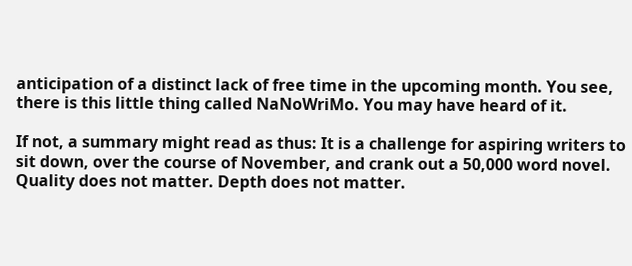anticipation of a distinct lack of free time in the upcoming month. You see, there is this little thing called NaNoWriMo. You may have heard of it.

If not, a summary might read as thus: It is a challenge for aspiring writers to sit down, over the course of November, and crank out a 50,000 word novel. Quality does not matter. Depth does not matter.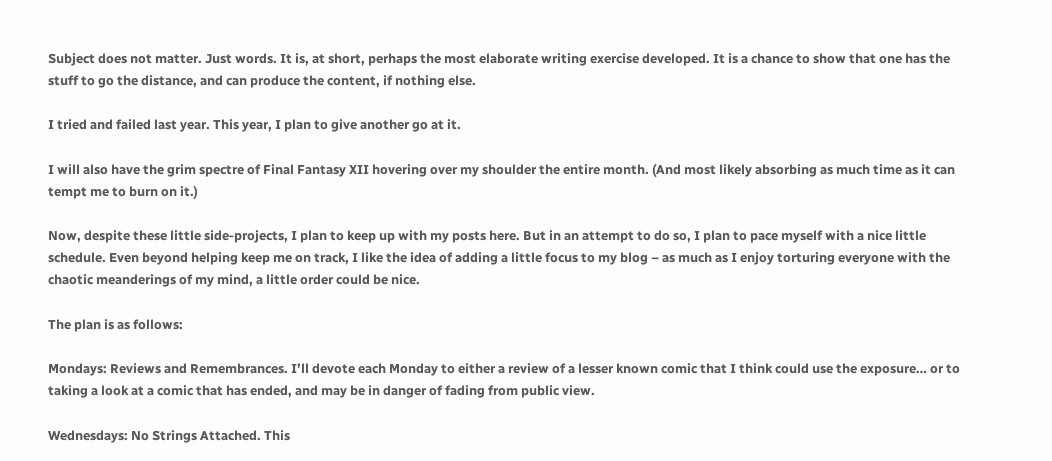Subject does not matter. Just words. It is, at short, perhaps the most elaborate writing exercise developed. It is a chance to show that one has the stuff to go the distance, and can produce the content, if nothing else.

I tried and failed last year. This year, I plan to give another go at it.

I will also have the grim spectre of Final Fantasy XII hovering over my shoulder the entire month. (And most likely absorbing as much time as it can tempt me to burn on it.)

Now, despite these little side-projects, I plan to keep up with my posts here. But in an attempt to do so, I plan to pace myself with a nice little schedule. Even beyond helping keep me on track, I like the idea of adding a little focus to my blog – as much as I enjoy torturing everyone with the chaotic meanderings of my mind, a little order could be nice.

The plan is as follows:

Mondays: Reviews and Remembrances. I’ll devote each Monday to either a review of a lesser known comic that I think could use the exposure… or to taking a look at a comic that has ended, and may be in danger of fading from public view.

Wednesdays: No Strings Attached. This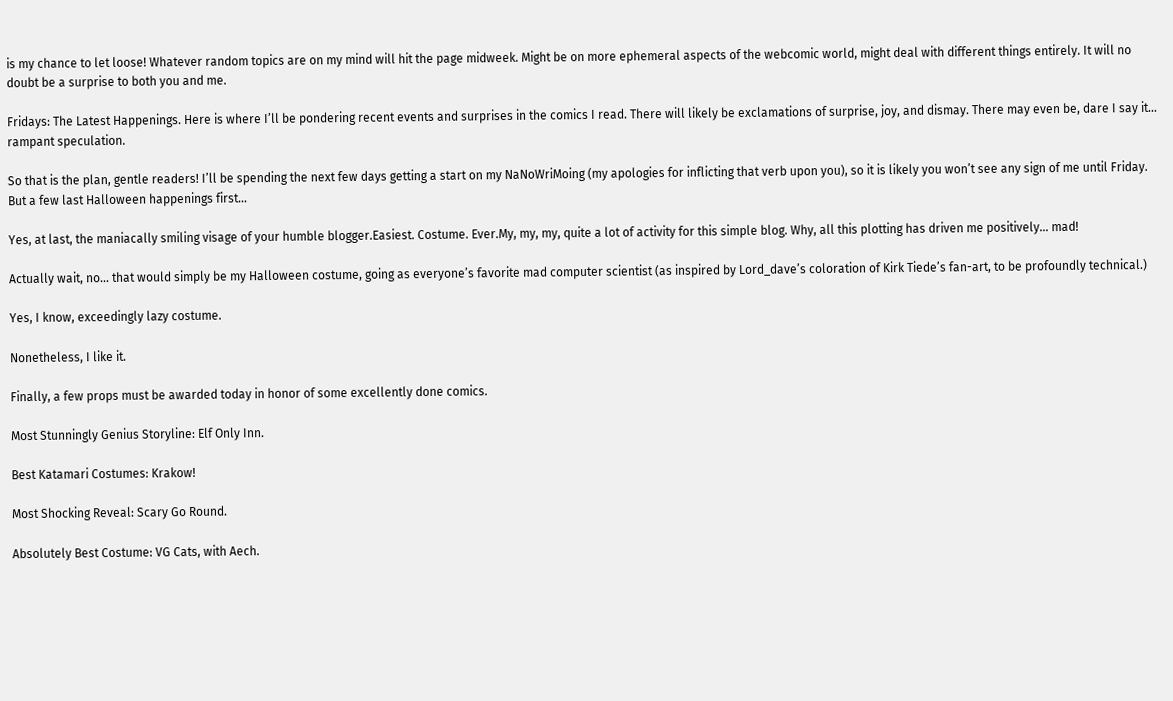is my chance to let loose! Whatever random topics are on my mind will hit the page midweek. Might be on more ephemeral aspects of the webcomic world, might deal with different things entirely. It will no doubt be a surprise to both you and me.

Fridays: The Latest Happenings. Here is where I’ll be pondering recent events and surprises in the comics I read. There will likely be exclamations of surprise, joy, and dismay. There may even be, dare I say it… rampant speculation.

So that is the plan, gentle readers! I’ll be spending the next few days getting a start on my NaNoWriMoing (my apologies for inflicting that verb upon you), so it is likely you won’t see any sign of me until Friday. But a few last Halloween happenings first…

Yes, at last, the maniacally smiling visage of your humble blogger.Easiest. Costume. Ever.My, my, my, quite a lot of activity for this simple blog. Why, all this plotting has driven me positively… mad!

Actually wait, no… that would simply be my Halloween costume, going as everyone’s favorite mad computer scientist (as inspired by Lord_dave’s coloration of Kirk Tiede’s fan-art, to be profoundly technical.)

Yes, I know, exceedingly lazy costume.

Nonetheless, I like it.

Finally, a few props must be awarded today in honor of some excellently done comics.

Most Stunningly Genius Storyline: Elf Only Inn.

Best Katamari Costumes: Krakow!

Most Shocking Reveal: Scary Go Round.

Absolutely Best Costume: VG Cats, with Aech.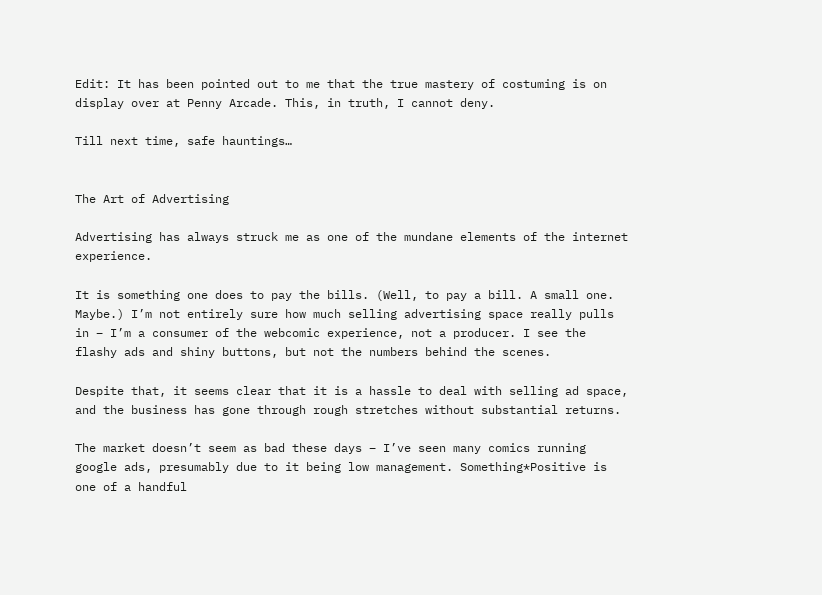Edit: It has been pointed out to me that the true mastery of costuming is on display over at Penny Arcade. This, in truth, I cannot deny.

Till next time, safe hauntings…


The Art of Advertising

Advertising has always struck me as one of the mundane elements of the internet experience.

It is something one does to pay the bills. (Well, to pay a bill. A small one. Maybe.) I’m not entirely sure how much selling advertising space really pulls in – I’m a consumer of the webcomic experience, not a producer. I see the flashy ads and shiny buttons, but not the numbers behind the scenes.

Despite that, it seems clear that it is a hassle to deal with selling ad space, and the business has gone through rough stretches without substantial returns.

The market doesn’t seem as bad these days – I’ve seen many comics running google ads, presumably due to it being low management. Something*Positive is one of a handful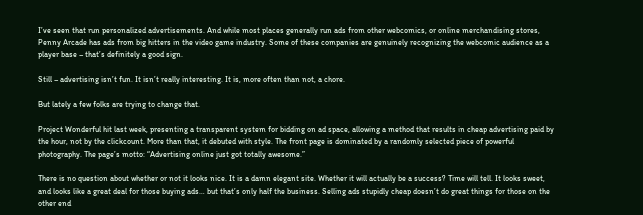I’ve seen that run personalized advertisements. And while most places generally run ads from other webcomics, or online merchandising stores, Penny Arcade has ads from big hitters in the video game industry. Some of these companies are genuinely recognizing the webcomic audience as a player base – that’s definitely a good sign.

Still – advertising isn’t fun. It isn’t really interesting. It is, more often than not, a chore.

But lately a few folks are trying to change that.

Project Wonderful hit last week, presenting a transparent system for bidding on ad space, allowing a method that results in cheap advertising paid by the hour, not by the clickcount. More than that, it debuted with style. The front page is dominated by a randomly selected piece of powerful photography. The page’s motto: “Advertising online just got totally awesome.”

There is no question about whether or not it looks nice. It is a damn elegant site. Whether it will actually be a success? Time will tell. It looks sweet, and looks like a great deal for those buying ads… but that’s only half the business. Selling ads stupidly cheap doesn’t do great things for those on the other end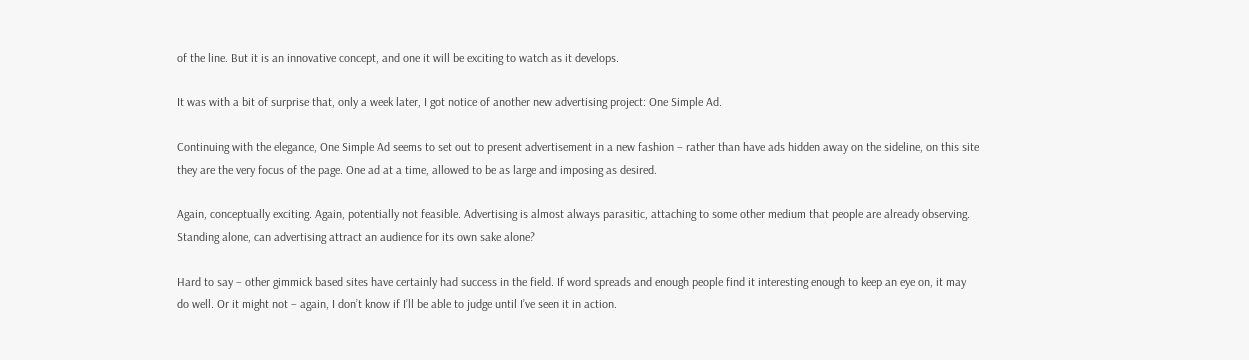of the line. But it is an innovative concept, and one it will be exciting to watch as it develops.

It was with a bit of surprise that, only a week later, I got notice of another new advertising project: One Simple Ad.

Continuing with the elegance, One Simple Ad seems to set out to present advertisement in a new fashion – rather than have ads hidden away on the sideline, on this site they are the very focus of the page. One ad at a time, allowed to be as large and imposing as desired.

Again, conceptually exciting. Again, potentially not feasible. Advertising is almost always parasitic, attaching to some other medium that people are already observing. Standing alone, can advertising attract an audience for its own sake alone?

Hard to say – other gimmick based sites have certainly had success in the field. If word spreads and enough people find it interesting enough to keep an eye on, it may do well. Or it might not – again, I don’t know if I’ll be able to judge until I’ve seen it in action.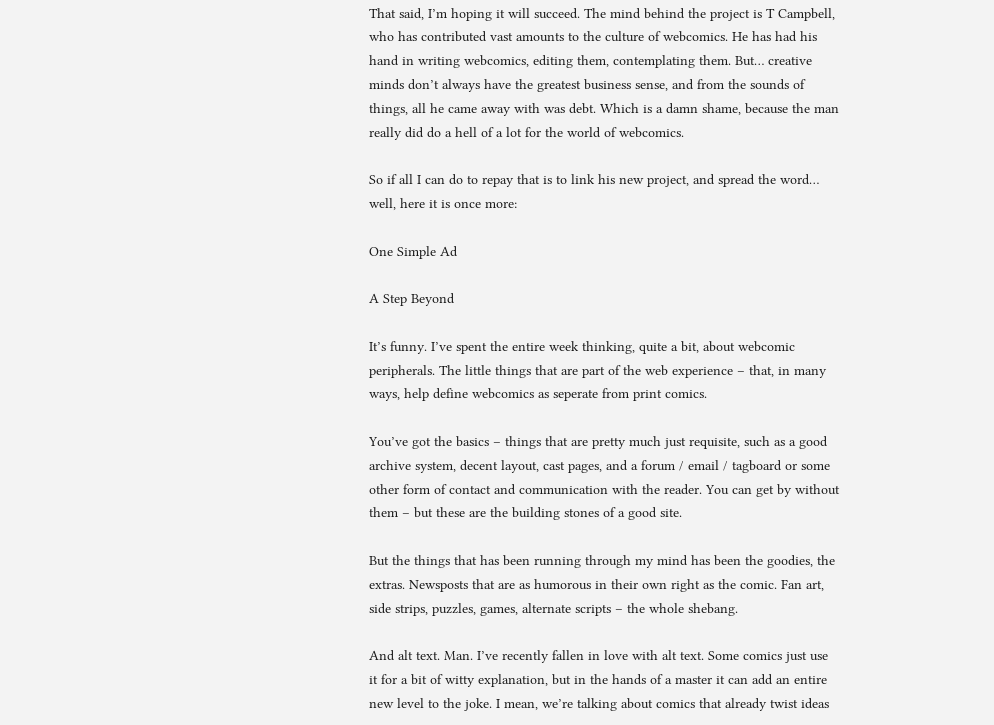That said, I’m hoping it will succeed. The mind behind the project is T Campbell, who has contributed vast amounts to the culture of webcomics. He has had his hand in writing webcomics, editing them, contemplating them. But… creative minds don’t always have the greatest business sense, and from the sounds of things, all he came away with was debt. Which is a damn shame, because the man really did do a hell of a lot for the world of webcomics.

So if all I can do to repay that is to link his new project, and spread the word… well, here it is once more:

One Simple Ad

A Step Beyond

It’s funny. I’ve spent the entire week thinking, quite a bit, about webcomic peripherals. The little things that are part of the web experience – that, in many ways, help define webcomics as seperate from print comics.

You’ve got the basics – things that are pretty much just requisite, such as a good archive system, decent layout, cast pages, and a forum / email / tagboard or some other form of contact and communication with the reader. You can get by without them – but these are the building stones of a good site.

But the things that has been running through my mind has been the goodies, the extras. Newsposts that are as humorous in their own right as the comic. Fan art, side strips, puzzles, games, alternate scripts – the whole shebang.

And alt text. Man. I’ve recently fallen in love with alt text. Some comics just use it for a bit of witty explanation, but in the hands of a master it can add an entire new level to the joke. I mean, we’re talking about comics that already twist ideas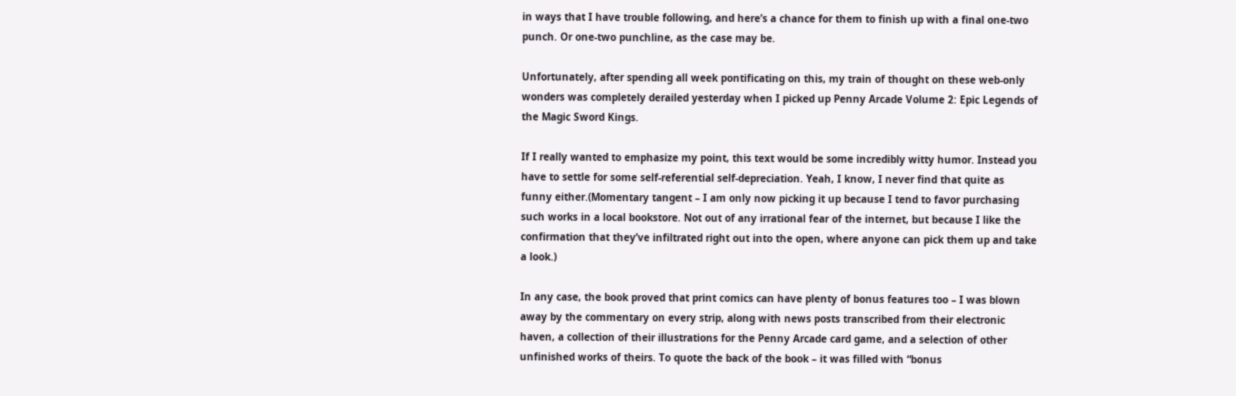in ways that I have trouble following, and here’s a chance for them to finish up with a final one-two punch. Or one-two punchline, as the case may be.

Unfortunately, after spending all week pontificating on this, my train of thought on these web-only wonders was completely derailed yesterday when I picked up Penny Arcade Volume 2: Epic Legends of the Magic Sword Kings.

If I really wanted to emphasize my point, this text would be some incredibly witty humor. Instead you have to settle for some self-referential self-depreciation. Yeah, I know, I never find that quite as funny either.(Momentary tangent – I am only now picking it up because I tend to favor purchasing such works in a local bookstore. Not out of any irrational fear of the internet, but because I like the confirmation that they’ve infiltrated right out into the open, where anyone can pick them up and take a look.)

In any case, the book proved that print comics can have plenty of bonus features too – I was blown away by the commentary on every strip, along with news posts transcribed from their electronic haven, a collection of their illustrations for the Penny Arcade card game, and a selection of other unfinished works of theirs. To quote the back of the book – it was filled with “bonus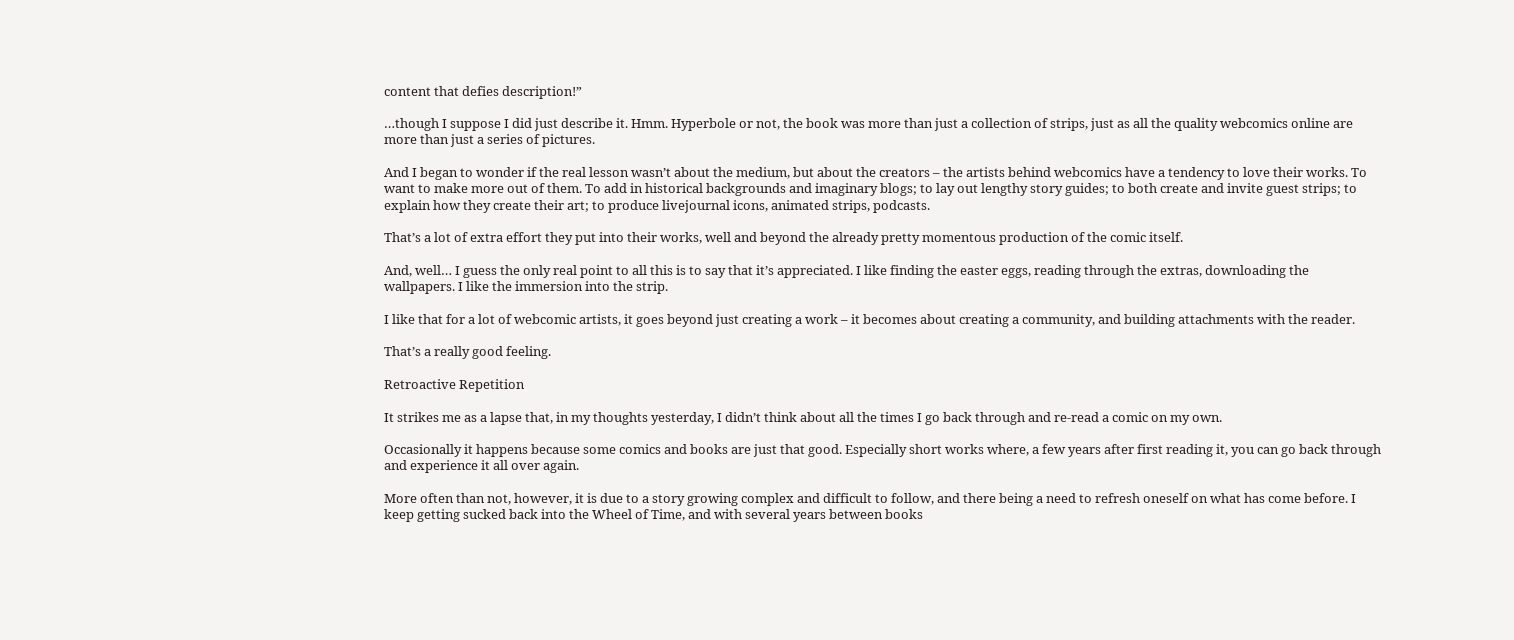content that defies description!”

…though I suppose I did just describe it. Hmm. Hyperbole or not, the book was more than just a collection of strips, just as all the quality webcomics online are more than just a series of pictures.

And I began to wonder if the real lesson wasn’t about the medium, but about the creators – the artists behind webcomics have a tendency to love their works. To want to make more out of them. To add in historical backgrounds and imaginary blogs; to lay out lengthy story guides; to both create and invite guest strips; to explain how they create their art; to produce livejournal icons, animated strips, podcasts.

That’s a lot of extra effort they put into their works, well and beyond the already pretty momentous production of the comic itself.

And, well… I guess the only real point to all this is to say that it’s appreciated. I like finding the easter eggs, reading through the extras, downloading the wallpapers. I like the immersion into the strip.

I like that for a lot of webcomic artists, it goes beyond just creating a work – it becomes about creating a community, and building attachments with the reader.

That’s a really good feeling.

Retroactive Repetition

It strikes me as a lapse that, in my thoughts yesterday, I didn’t think about all the times I go back through and re-read a comic on my own.

Occasionally it happens because some comics and books are just that good. Especially short works where, a few years after first reading it, you can go back through and experience it all over again.

More often than not, however, it is due to a story growing complex and difficult to follow, and there being a need to refresh oneself on what has come before. I keep getting sucked back into the Wheel of Time, and with several years between books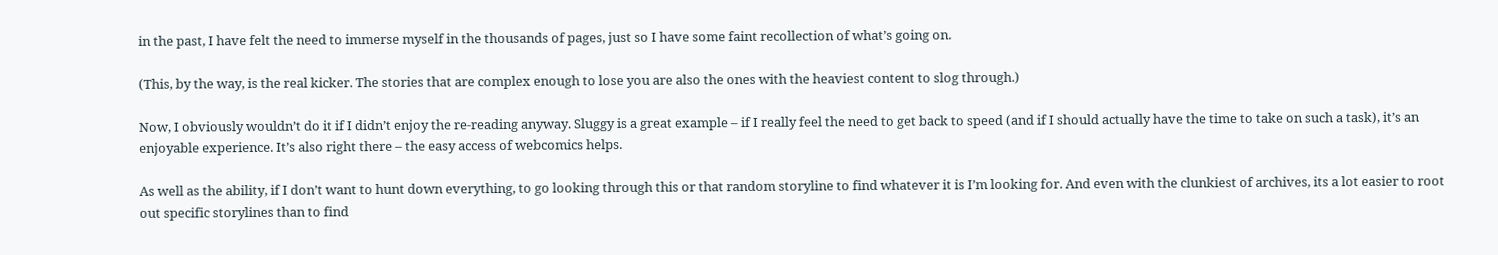in the past, I have felt the need to immerse myself in the thousands of pages, just so I have some faint recollection of what’s going on.

(This, by the way, is the real kicker. The stories that are complex enough to lose you are also the ones with the heaviest content to slog through.)

Now, I obviously wouldn’t do it if I didn’t enjoy the re-reading anyway. Sluggy is a great example – if I really feel the need to get back to speed (and if I should actually have the time to take on such a task), it’s an enjoyable experience. It’s also right there – the easy access of webcomics helps.

As well as the ability, if I don’t want to hunt down everything, to go looking through this or that random storyline to find whatever it is I’m looking for. And even with the clunkiest of archives, its a lot easier to root out specific storylines than to find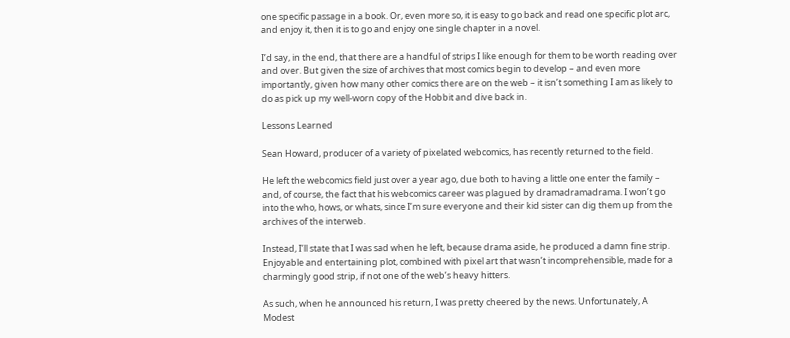one specific passage in a book. Or, even more so, it is easy to go back and read one specific plot arc, and enjoy it, then it is to go and enjoy one single chapter in a novel.

I’d say, in the end, that there are a handful of strips I like enough for them to be worth reading over and over. But given the size of archives that most comics begin to develop – and even more importantly, given how many other comics there are on the web – it isn’t something I am as likely to do as pick up my well-worn copy of the Hobbit and dive back in.

Lessons Learned

Sean Howard, producer of a variety of pixelated webcomics, has recently returned to the field.

He left the webcomics field just over a year ago, due both to having a little one enter the family – and, of course, the fact that his webcomics career was plagued by dramadramadrama. I won’t go into the who, hows, or whats, since I’m sure everyone and their kid sister can dig them up from the archives of the interweb.

Instead, I’ll state that I was sad when he left, because drama aside, he produced a damn fine strip. Enjoyable and entertaining plot, combined with pixel art that wasn’t incomprehensible, made for a charmingly good strip, if not one of the web’s heavy hitters.

As such, when he announced his return, I was pretty cheered by the news. Unfortunately, A Modest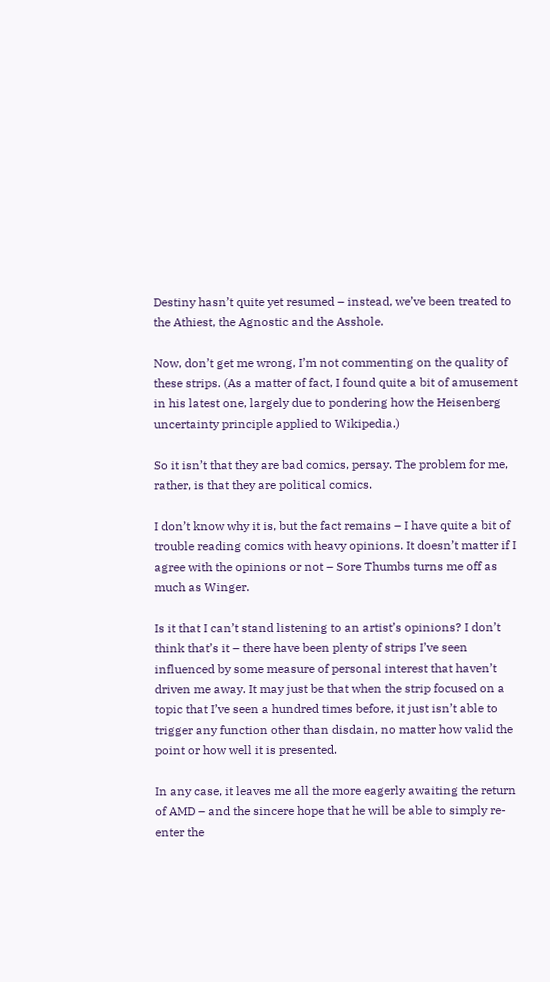Destiny hasn’t quite yet resumed – instead, we’ve been treated to the Athiest, the Agnostic and the Asshole.

Now, don’t get me wrong, I’m not commenting on the quality of these strips. (As a matter of fact, I found quite a bit of amusement in his latest one, largely due to pondering how the Heisenberg uncertainty principle applied to Wikipedia.)

So it isn’t that they are bad comics, persay. The problem for me, rather, is that they are political comics.

I don’t know why it is, but the fact remains – I have quite a bit of trouble reading comics with heavy opinions. It doesn’t matter if I agree with the opinions or not – Sore Thumbs turns me off as much as Winger.

Is it that I can’t stand listening to an artist’s opinions? I don’t think that’s it – there have been plenty of strips I’ve seen influenced by some measure of personal interest that haven’t driven me away. It may just be that when the strip focused on a topic that I’ve seen a hundred times before, it just isn’t able to trigger any function other than disdain, no matter how valid the point or how well it is presented.

In any case, it leaves me all the more eagerly awaiting the return of AMD – and the sincere hope that he will be able to simply re-enter the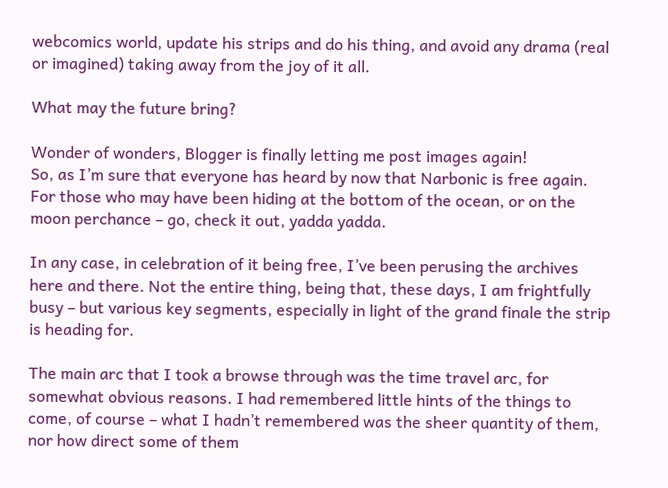webcomics world, update his strips and do his thing, and avoid any drama (real or imagined) taking away from the joy of it all.

What may the future bring?

Wonder of wonders, Blogger is finally letting me post images again!
So, as I’m sure that everyone has heard by now that Narbonic is free again. For those who may have been hiding at the bottom of the ocean, or on the moon perchance – go, check it out, yadda yadda.

In any case, in celebration of it being free, I’ve been perusing the archives here and there. Not the entire thing, being that, these days, I am frightfully busy – but various key segments, especially in light of the grand finale the strip is heading for.

The main arc that I took a browse through was the time travel arc, for somewhat obvious reasons. I had remembered little hints of the things to come, of course – what I hadn’t remembered was the sheer quantity of them, nor how direct some of them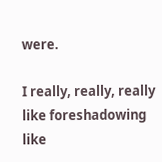were.

I really, really, really like foreshadowing like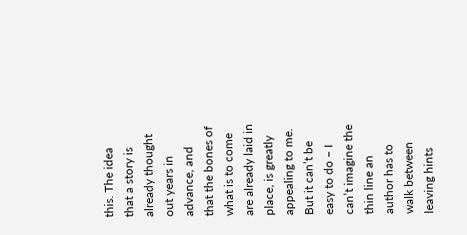this. The idea that a story is already thought out years in advance, and that the bones of what is to come are already laid in place, is greatly appealing to me. But it can’t be easy to do – I can’t imagine the thin line an author has to walk between leaving hints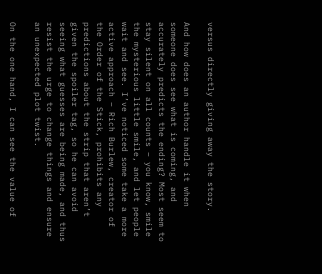versus directly giving away the story.

And how does an author handle it when someone does see what is coming, and accurately predicts the ending? Most seem to stay silent on all counts – you know, smile the mysterious little smile, and let people wait and see. I’ve noticed some take a more active approach – Rich Burlew, creator of the Order of the Stick, prohibits any predictions about the strip that aren’t given the spoiler tag, so he can avoid seeing what guesses are being made, and thus resist the urge to change things and ensure an unexpected plot twist.

On the one hand, I can see the value of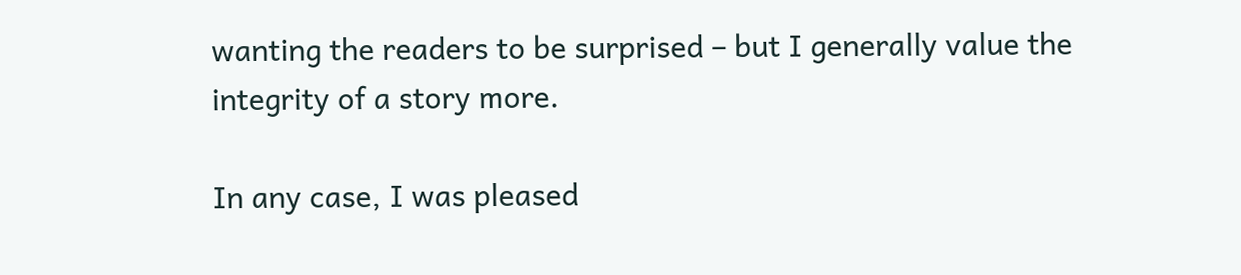wanting the readers to be surprised – but I generally value the integrity of a story more.

In any case, I was pleased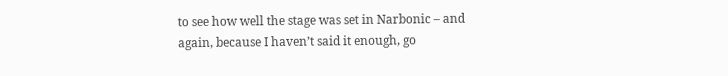to see how well the stage was set in Narbonic – and again, because I haven’t said it enough, go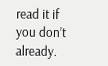read it if you don’t already.